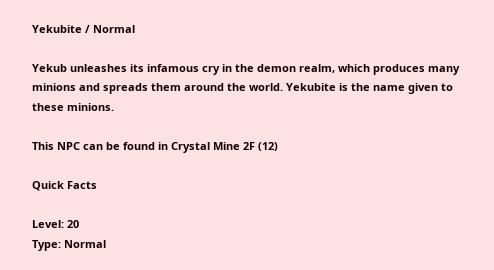Yekubite / Normal

Yekub unleashes its infamous cry in the demon realm, which produces many minions and spreads them around the world. Yekubite is the name given to these minions.

This NPC can be found in Crystal Mine 2F (12)

Quick Facts

Level: 20
Type: Normal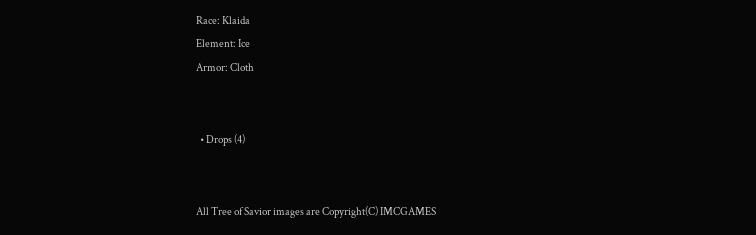Race: Klaida
Element: Ice
Armor: Cloth


  • Drops (4)


All Tree of Savior images are Copyright(C) IMCGAMES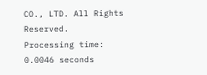CO., LTD. All Rights Reserved.
Processing time: 0.0046 seconds